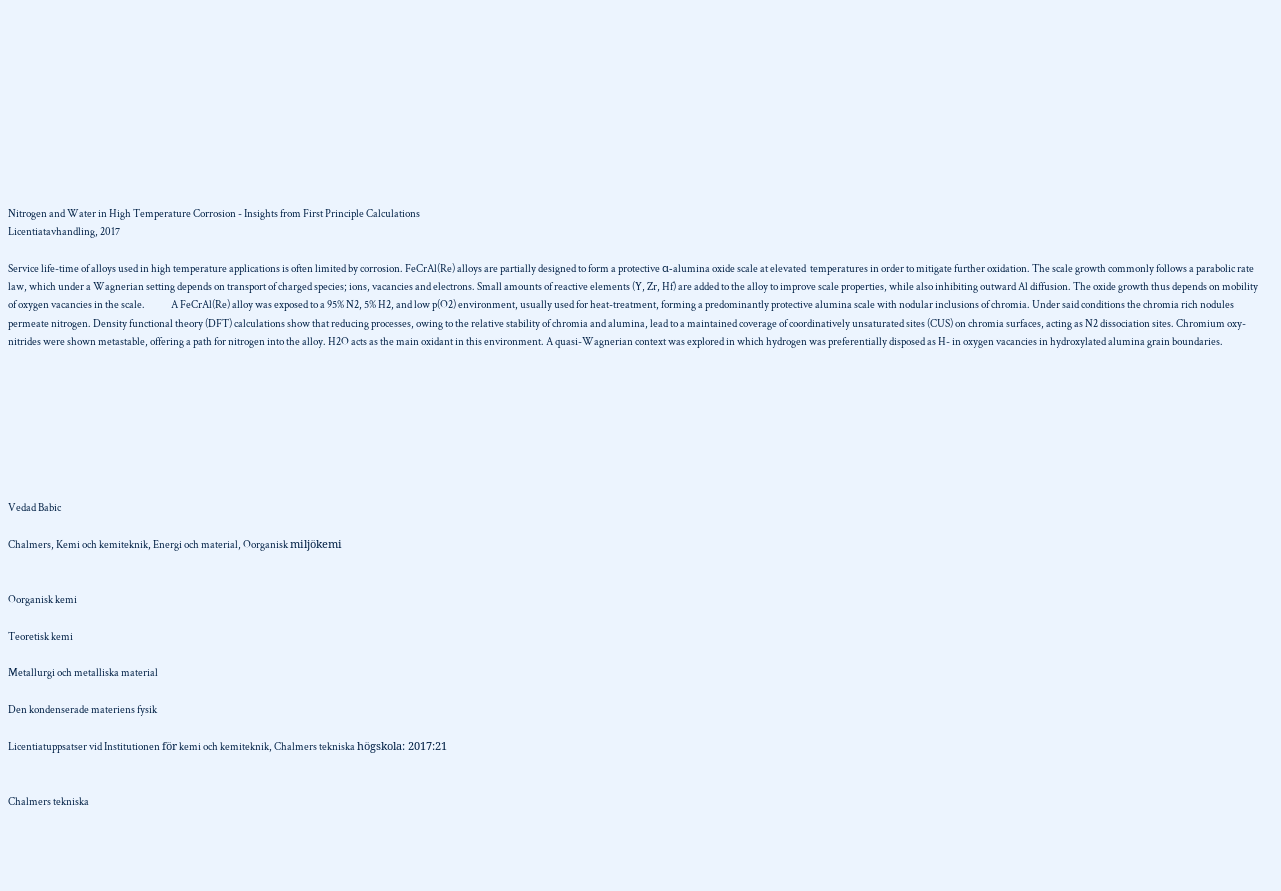Nitrogen and Water in High Temperature Corrosion - Insights from First Principle Calculations
Licentiatavhandling, 2017

Service life-time of alloys used in high temperature applications is often limited by corrosion. FeCrAl(Re) alloys are partially designed to form a protective α-alumina oxide scale at elevated  temperatures in order to mitigate further oxidation. The scale growth commonly follows a parabolic rate law, which under a Wagnerian setting depends on transport of charged species; ions, vacancies and electrons. Small amounts of reactive elements (Y, Zr, Hf) are added to the alloy to improve scale properties, while also inhibiting outward Al diffusion. The oxide growth thus depends on mobility of oxygen vacancies in the scale.             A FeCrAl(Re) alloy was exposed to a 95% N2, 5% H2, and low p(O2) environment, usually used for heat-treatment, forming a predominantly protective alumina scale with nodular inclusions of chromia. Under said conditions the chromia rich nodules permeate nitrogen. Density functional theory (DFT) calculations show that reducing processes, owing to the relative stability of chromia and alumina, lead to a maintained coverage of coordinatively unsaturated sites (CUS) on chromia surfaces, acting as N2 dissociation sites. Chromium oxy-nitrides were shown metastable, offering a path for nitrogen into the alloy. H2O acts as the main oxidant in this environment. A quasi-Wagnerian context was explored in which hydrogen was preferentially disposed as H- in oxygen vacancies in hydroxylated alumina grain boundaries.








Vedad Babic

Chalmers, Kemi och kemiteknik, Energi och material, Oorganisk miljökemi


Oorganisk kemi

Teoretisk kemi

Metallurgi och metalliska material

Den kondenserade materiens fysik

Licentiatuppsatser vid Institutionen för kemi och kemiteknik, Chalmers tekniska högskola: 2017:21


Chalmers tekniska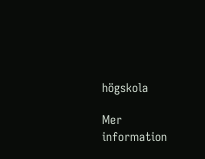högskola

Mer information